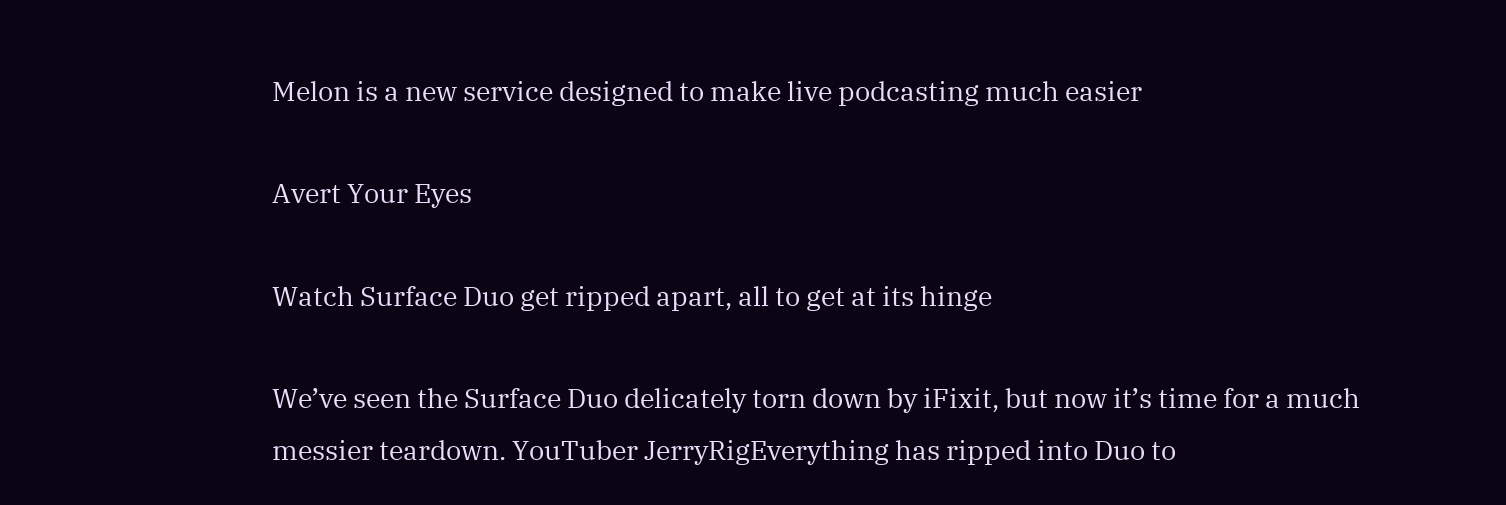Melon is a new service designed to make live podcasting much easier

Avert Your Eyes

Watch Surface Duo get ripped apart, all to get at its hinge

We’ve seen the Surface Duo delicately torn down by iFixit, but now it’s time for a much messier teardown. YouTuber JerryRigEverything has ripped into Duo to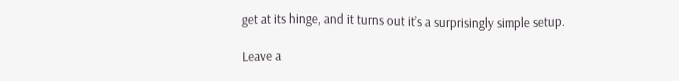get at its hinge, and it turns out it’s a surprisingly simple setup.

Leave a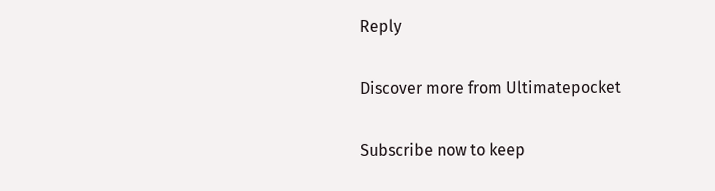Reply

Discover more from Ultimatepocket

Subscribe now to keep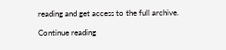reading and get access to the full archive.

Continue reading